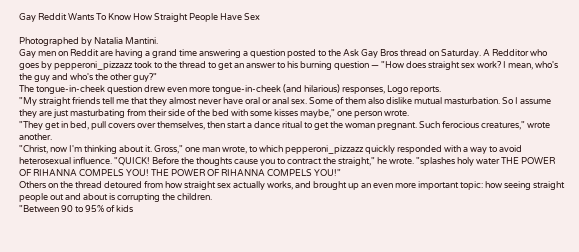Gay Reddit Wants To Know How Straight People Have Sex

Photographed by Natalia Mantini.
Gay men on Reddit are having a grand time answering a question posted to the Ask Gay Bros thread on Saturday. A Redditor who goes by pepperoni_pizzazz took to the thread to get an answer to his burning question — "How does straight sex work? I mean, who's the guy and who's the other guy?"
The tongue-in-cheek question drew even more tongue-in-cheek (and hilarious) responses, Logo reports.
"My straight friends tell me that they almost never have oral or anal sex. Some of them also dislike mutual masturbation. So I assume they are just masturbating from their side of the bed with some kisses maybe," one person wrote.
"They get in bed, pull covers over themselves, then start a dance ritual to get the woman pregnant. Such ferocious creatures," wrote another.
"Christ, now I'm thinking about it. Gross," one man wrote, to which pepperoni_pizzazz quickly responded with a way to avoid heterosexual influence. "QUICK! Before the thoughts cause you to contract the straight," he wrote. "splashes holy water THE POWER OF RIHANNA COMPELS YOU! THE POWER OF RIHANNA COMPELS YOU!"
Others on the thread detoured from how straight sex actually works, and brought up an even more important topic: how seeing straight people out and about is corrupting the children.
"Between 90 to 95% of kids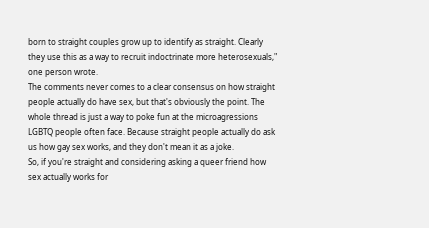born to straight couples grow up to identify as straight. Clearly they use this as a way to recruit indoctrinate more heterosexuals," one person wrote.
The comments never comes to a clear consensus on how straight people actually do have sex, but that's obviously the point. The whole thread is just a way to poke fun at the microagressions LGBTQ people often face. Because straight people actually do ask us how gay sex works, and they don't mean it as a joke.
So, if you're straight and considering asking a queer friend how sex actually works for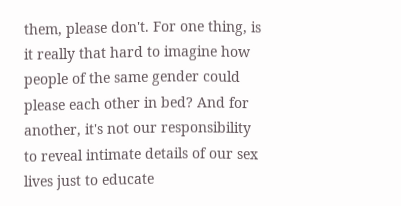them, please don't. For one thing, is it really that hard to imagine how people of the same gender could please each other in bed? And for another, it's not our responsibility to reveal intimate details of our sex lives just to educate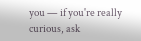you — if you're really curious, ask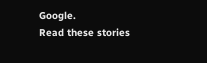Google.
Read these stories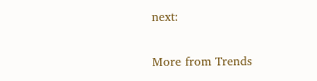next:

More from Trends